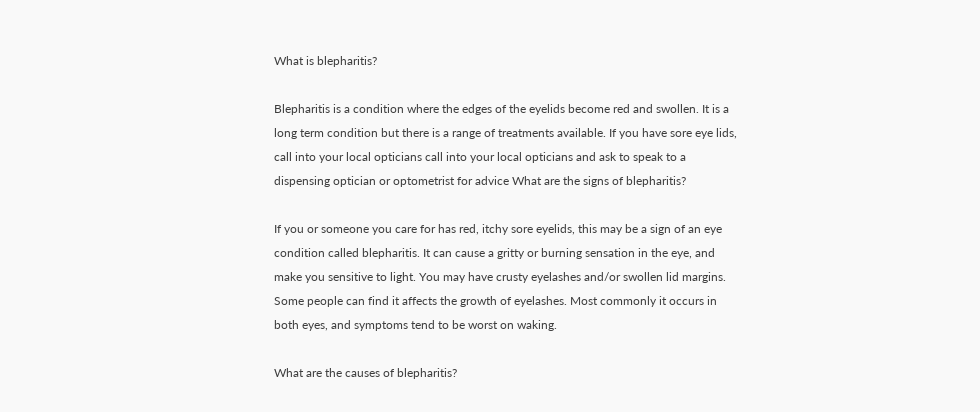What is blepharitis?

Blepharitis is a condition where the edges of the eyelids become red and swollen. It is a long term condition but there is a range of treatments available. If you have sore eye lids, call into your local opticians call into your local opticians and ask to speak to a dispensing optician or optometrist for advice What are the signs of blepharitis?

If you or someone you care for has red, itchy sore eyelids, this may be a sign of an eye condition called blepharitis. It can cause a gritty or burning sensation in the eye, and make you sensitive to light. You may have crusty eyelashes and/or swollen lid margins. Some people can find it affects the growth of eyelashes. Most commonly it occurs in both eyes, and symptoms tend to be worst on waking.

What are the causes of blepharitis?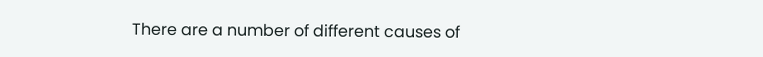There are a number of different causes of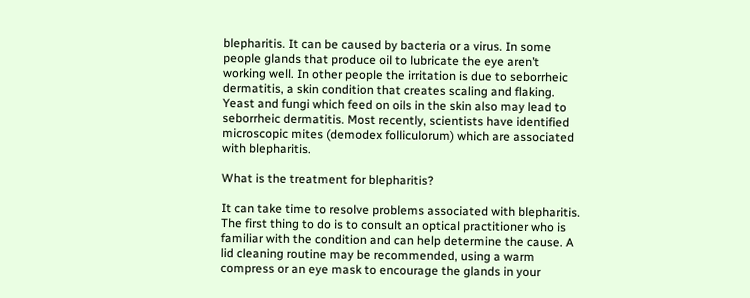blepharitis. It can be caused by bacteria or a virus. In some people glands that produce oil to lubricate the eye aren’t working well. In other people the irritation is due to seborrheic dermatitis, a skin condition that creates scaling and flaking. Yeast and fungi which feed on oils in the skin also may lead to seborrheic dermatitis. Most recently, scientists have identified microscopic mites (demodex folliculorum) which are associated with blepharitis.

What is the treatment for blepharitis?

It can take time to resolve problems associated with blepharitis. The first thing to do is to consult an optical practitioner who is familiar with the condition and can help determine the cause. A lid cleaning routine may be recommended, using a warm compress or an eye mask to encourage the glands in your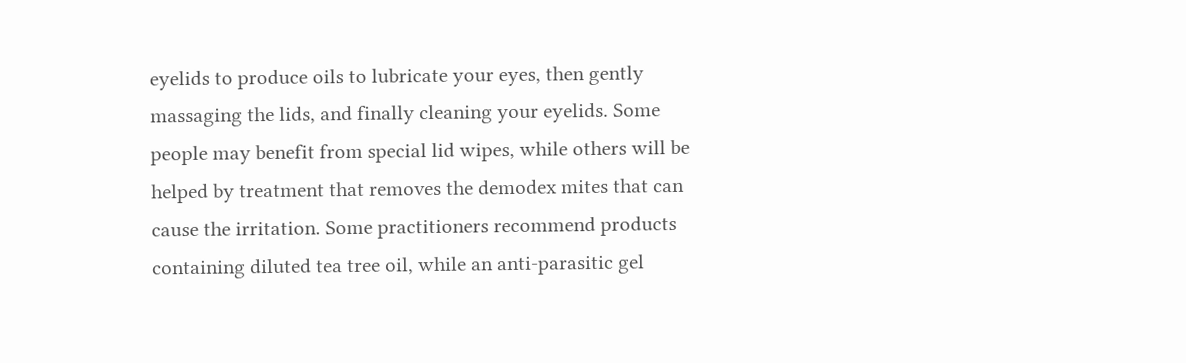eyelids to produce oils to lubricate your eyes, then gently massaging the lids, and finally cleaning your eyelids. Some people may benefit from special lid wipes, while others will be helped by treatment that removes the demodex mites that can cause the irritation. Some practitioners recommend products containing diluted tea tree oil, while an anti-parasitic gel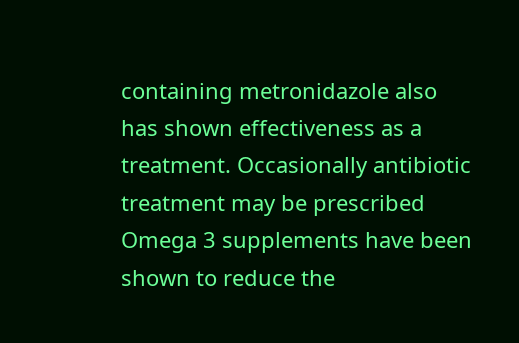containing metronidazole also has shown effectiveness as a treatment. Occasionally antibiotic treatment may be prescribed Omega 3 supplements have been shown to reduce the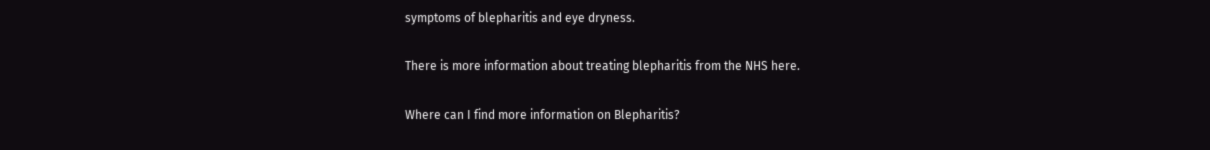symptoms of blepharitis and eye dryness.

There is more information about treating blepharitis from the NHS here.

Where can I find more information on Blepharitis?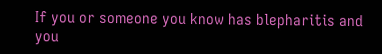If you or someone you know has blepharitis and you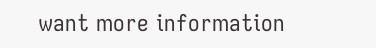want more information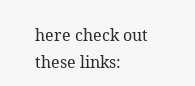here check out these links: